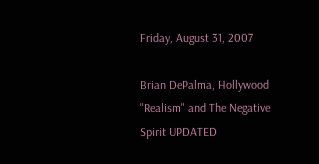Friday, August 31, 2007

Brian DePalma, Hollywood "Realism" and The Negative Spirit UPDATED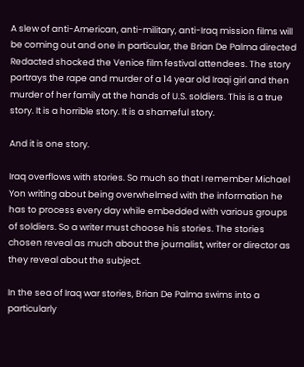A slew of anti-American, anti-military, anti-Iraq mission films will be coming out and one in particular, the Brian De Palma directed Redacted shocked the Venice film festival attendees. The story portrays the rape and murder of a 14 year old Iraqi girl and then murder of her family at the hands of U.S. soldiers. This is a true story. It is a horrible story. It is a shameful story.

And it is one story.

Iraq overflows with stories. So much so that I remember Michael Yon writing about being overwhelmed with the information he has to process every day while embedded with various groups of soldiers. So a writer must choose his stories. The stories chosen reveal as much about the journalist, writer or director as they reveal about the subject.

In the sea of Iraq war stories, Brian De Palma swims into a particularly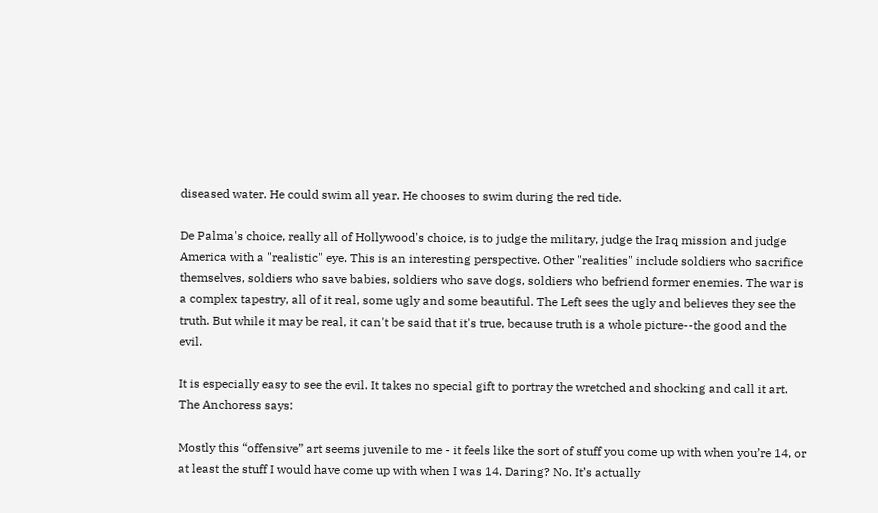diseased water. He could swim all year. He chooses to swim during the red tide.

De Palma's choice, really all of Hollywood's choice, is to judge the military, judge the Iraq mission and judge America with a "realistic" eye. This is an interesting perspective. Other "realities" include soldiers who sacrifice themselves, soldiers who save babies, soldiers who save dogs, soldiers who befriend former enemies. The war is a complex tapestry, all of it real, some ugly and some beautiful. The Left sees the ugly and believes they see the truth. But while it may be real, it can't be said that it's true, because truth is a whole picture--the good and the evil.

It is especially easy to see the evil. It takes no special gift to portray the wretched and shocking and call it art. The Anchoress says:

Mostly this “offensive” art seems juvenile to me - it feels like the sort of stuff you come up with when you’re 14, or at least the stuff I would have come up with when I was 14. Daring? No. It’s actually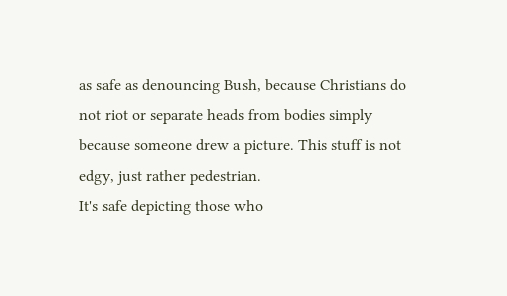as safe as denouncing Bush, because Christians do not riot or separate heads from bodies simply because someone drew a picture. This stuff is not edgy, just rather pedestrian.
It's safe depicting those who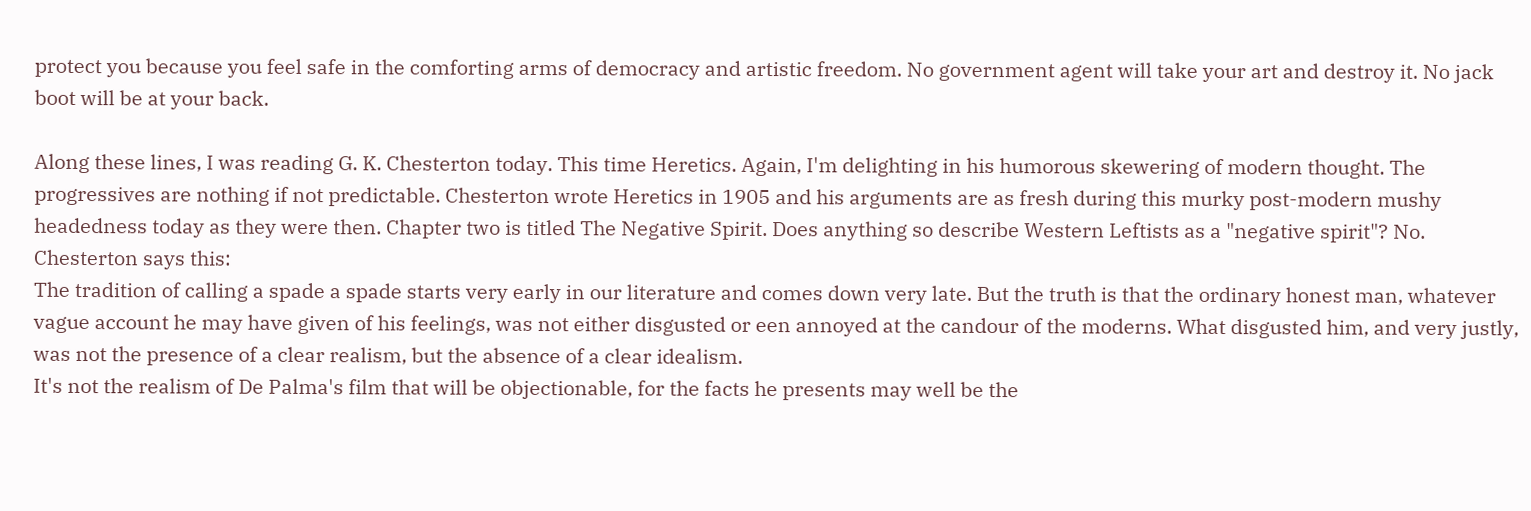protect you because you feel safe in the comforting arms of democracy and artistic freedom. No government agent will take your art and destroy it. No jack boot will be at your back.

Along these lines, I was reading G. K. Chesterton today. This time Heretics. Again, I'm delighting in his humorous skewering of modern thought. The progressives are nothing if not predictable. Chesterton wrote Heretics in 1905 and his arguments are as fresh during this murky post-modern mushy headedness today as they were then. Chapter two is titled The Negative Spirit. Does anything so describe Western Leftists as a "negative spirit"? No. Chesterton says this:
The tradition of calling a spade a spade starts very early in our literature and comes down very late. But the truth is that the ordinary honest man, whatever vague account he may have given of his feelings, was not either disgusted or een annoyed at the candour of the moderns. What disgusted him, and very justly, was not the presence of a clear realism, but the absence of a clear idealism.
It's not the realism of De Palma's film that will be objectionable, for the facts he presents may well be the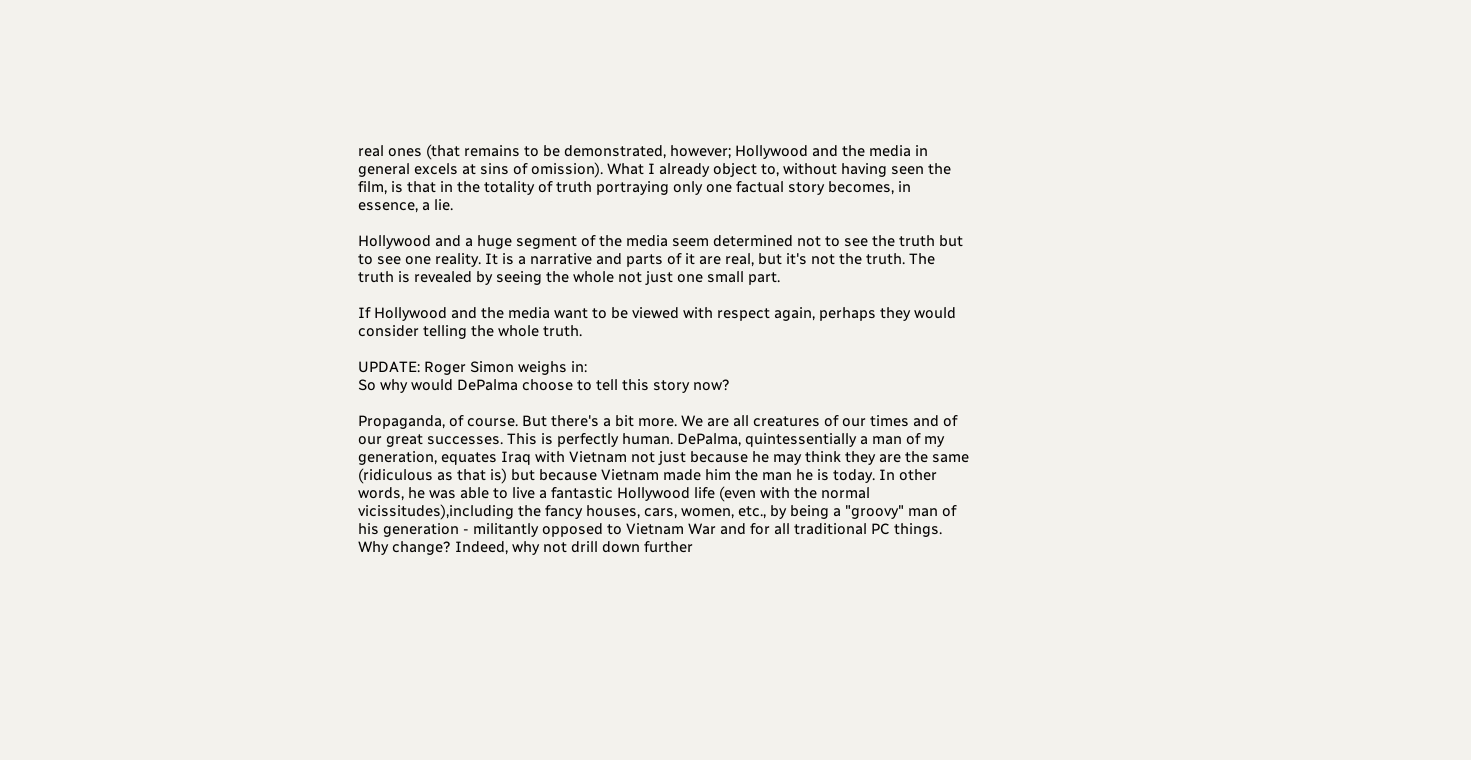real ones (that remains to be demonstrated, however; Hollywood and the media in general excels at sins of omission). What I already object to, without having seen the film, is that in the totality of truth portraying only one factual story becomes, in essence, a lie.

Hollywood and a huge segment of the media seem determined not to see the truth but to see one reality. It is a narrative and parts of it are real, but it's not the truth. The truth is revealed by seeing the whole not just one small part.

If Hollywood and the media want to be viewed with respect again, perhaps they would consider telling the whole truth.

UPDATE: Roger Simon weighs in:
So why would DePalma choose to tell this story now?

Propaganda, of course. But there's a bit more. We are all creatures of our times and of our great successes. This is perfectly human. DePalma, quintessentially a man of my generation, equates Iraq with Vietnam not just because he may think they are the same (ridiculous as that is) but because Vietnam made him the man he is today. In other words, he was able to live a fantastic Hollywood life (even with the normal vicissitudes),including the fancy houses, cars, women, etc., by being a "groovy" man of his generation - militantly opposed to Vietnam War and for all traditional PC things. Why change? Indeed, why not drill down further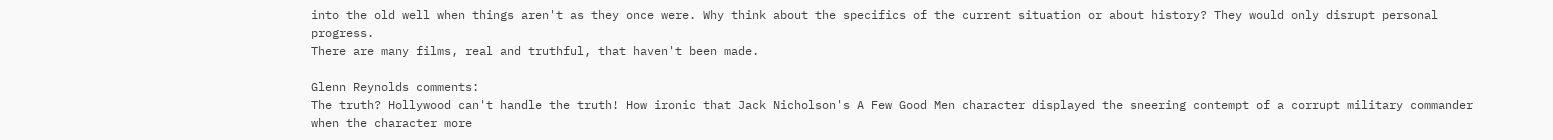into the old well when things aren't as they once were. Why think about the specifics of the current situation or about history? They would only disrupt personal progress.
There are many films, real and truthful, that haven't been made.

Glenn Reynolds comments:
The truth? Hollywood can't handle the truth! How ironic that Jack Nicholson's A Few Good Men character displayed the sneering contempt of a corrupt military commander when the character more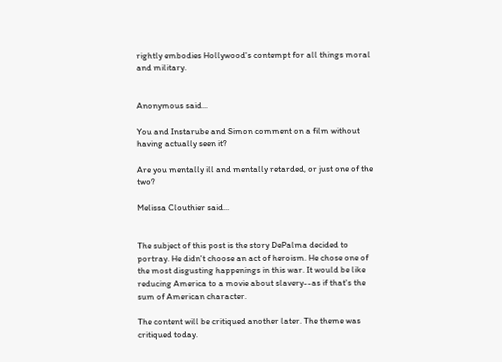rightly embodies Hollywood's contempt for all things moral and military.


Anonymous said...

You and Instarube and Simon comment on a film without having actually seen it?

Are you mentally ill and mentally retarded, or just one of the two?

Melissa Clouthier said...


The subject of this post is the story DePalma decided to portray. He didn't choose an act of heroism. He chose one of the most disgusting happenings in this war. It would be like reducing America to a movie about slavery--as if that's the sum of American character.

The content will be critiqued another later. The theme was critiqued today.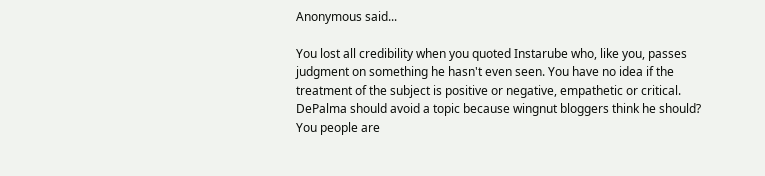Anonymous said...

You lost all credibility when you quoted Instarube who, like you, passes judgment on something he hasn't even seen. You have no idea if the treatment of the subject is positive or negative, empathetic or critical. DePalma should avoid a topic because wingnut bloggers think he should? You people are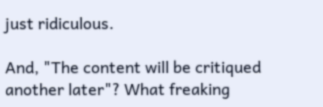just ridiculous.

And, "The content will be critiqued another later"? What freaking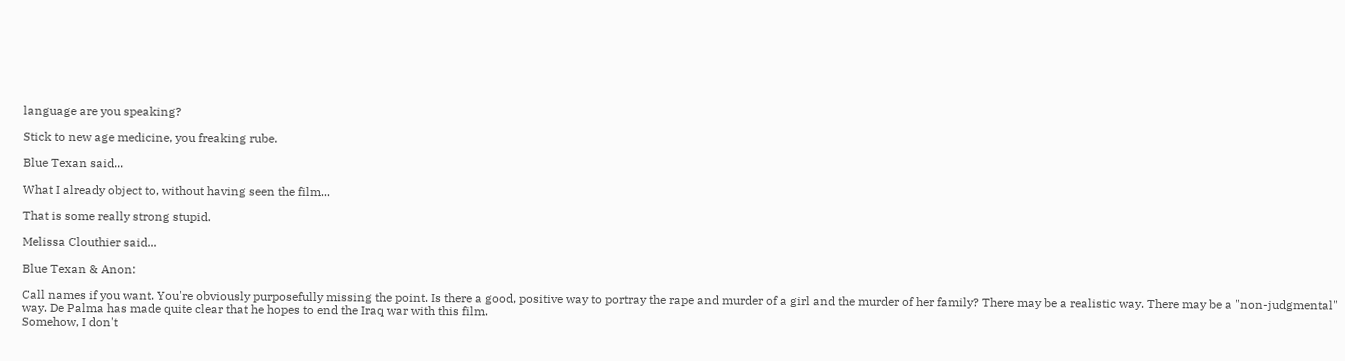language are you speaking?

Stick to new age medicine, you freaking rube.

Blue Texan said...

What I already object to, without having seen the film...

That is some really strong stupid.

Melissa Clouthier said...

Blue Texan & Anon:

Call names if you want. You're obviously purposefully missing the point. Is there a good, positive way to portray the rape and murder of a girl and the murder of her family? There may be a realistic way. There may be a "non-judgmental" way. De Palma has made quite clear that he hopes to end the Iraq war with this film.
Somehow, I don't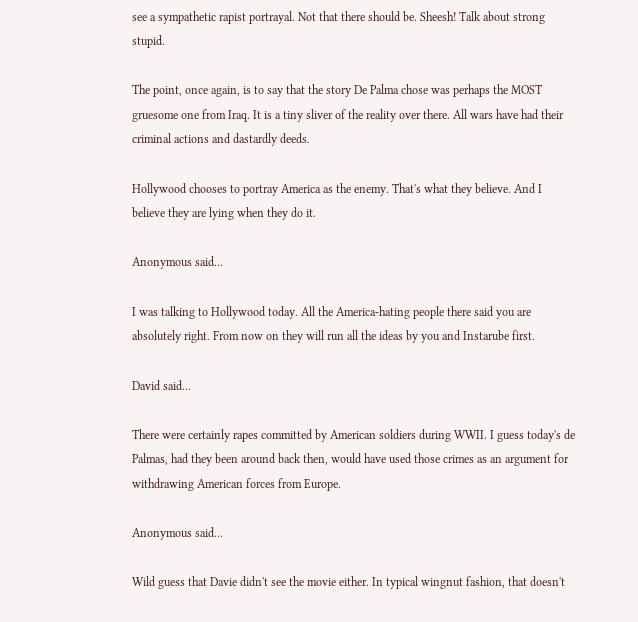see a sympathetic rapist portrayal. Not that there should be. Sheesh! Talk about strong stupid.

The point, once again, is to say that the story De Palma chose was perhaps the MOST gruesome one from Iraq. It is a tiny sliver of the reality over there. All wars have had their criminal actions and dastardly deeds.

Hollywood chooses to portray America as the enemy. That's what they believe. And I believe they are lying when they do it.

Anonymous said...

I was talking to Hollywood today. All the America-hating people there said you are absolutely right. From now on they will run all the ideas by you and Instarube first.

David said...

There were certainly rapes committed by American soldiers during WWII. I guess today's de Palmas, had they been around back then, would have used those crimes as an argument for withdrawing American forces from Europe.

Anonymous said...

Wild guess that Davie didn't see the movie either. In typical wingnut fashion, that doesn't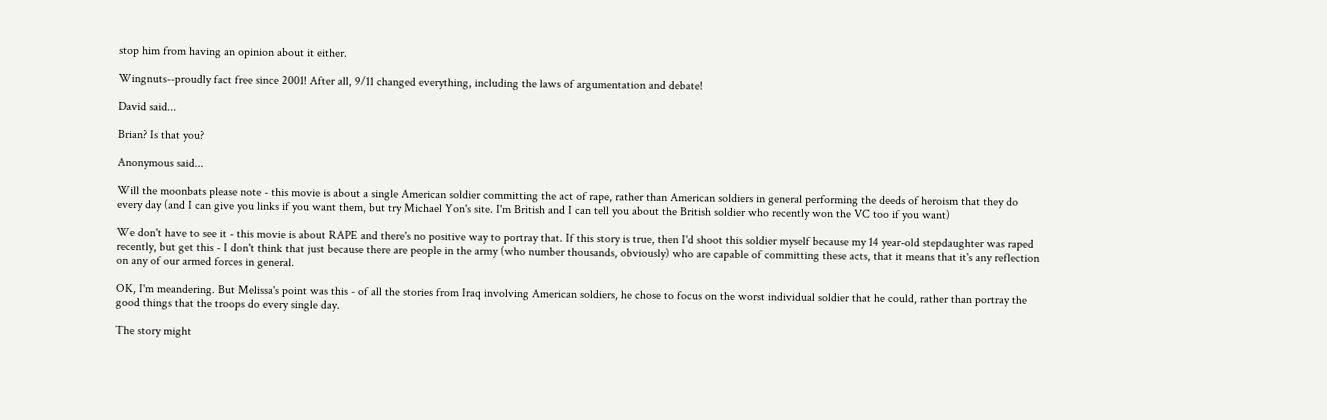stop him from having an opinion about it either.

Wingnuts--proudly fact free since 2001! After all, 9/11 changed everything, including the laws of argumentation and debate!

David said...

Brian? Is that you?

Anonymous said...

Will the moonbats please note - this movie is about a single American soldier committing the act of rape, rather than American soldiers in general performing the deeds of heroism that they do every day (and I can give you links if you want them, but try Michael Yon's site. I'm British and I can tell you about the British soldier who recently won the VC too if you want)

We don't have to see it - this movie is about RAPE and there's no positive way to portray that. If this story is true, then I'd shoot this soldier myself because my 14 year-old stepdaughter was raped recently, but get this - I don't think that just because there are people in the army (who number thousands, obviously) who are capable of committing these acts, that it means that it's any reflection on any of our armed forces in general.

OK, I'm meandering. But Melissa's point was this - of all the stories from Iraq involving American soldiers, he chose to focus on the worst individual soldier that he could, rather than portray the good things that the troops do every single day.

The story might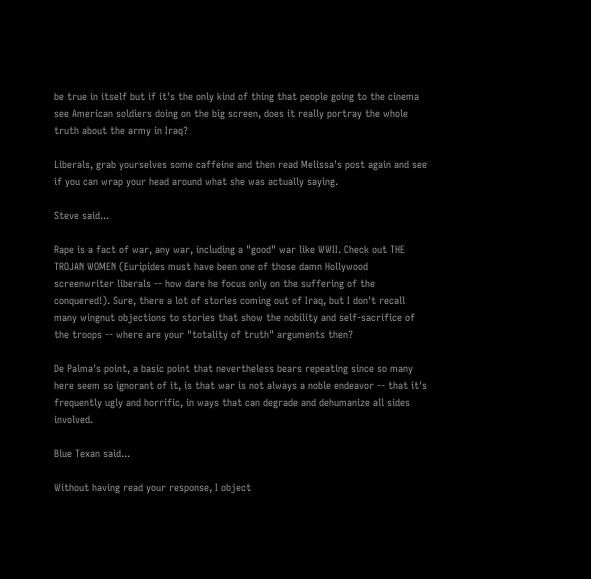be true in itself but if it's the only kind of thing that people going to the cinema see American soldiers doing on the big screen, does it really portray the whole truth about the army in Iraq?

Liberals, grab yourselves some caffeine and then read Melissa's post again and see if you can wrap your head around what she was actually saying.

Steve said...

Rape is a fact of war, any war, including a "good" war like WWII. Check out THE TROJAN WOMEN (Euripides must have been one of those damn Hollywood screenwriter liberals -- how dare he focus only on the suffering of the conquered!). Sure, there a lot of stories coming out of Iraq, but I don't recall many wingnut objections to stories that show the nobility and self-sacrifice of the troops -- where are your "totality of truth" arguments then?

De Palma's point, a basic point that nevertheless bears repeating since so many here seem so ignorant of it, is that war is not always a noble endeavor -- that it's frequently ugly and horrific, in ways that can degrade and dehumanize all sides involved.

Blue Texan said...

Without having read your response, I object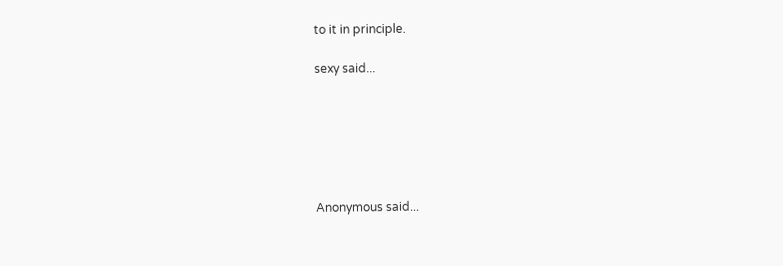to it in principle.

sexy said...






Anonymous said...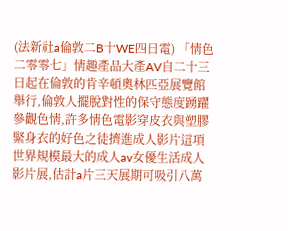(法新社a倫敦二B十WE四日電) 「情色二零零七」情趣產品大產AV自二十三日起在倫敦的肯辛頓奧林匹亞展覽館舉行,倫敦人擺脫對性的保守態度踴躍參觀色情,許多情色電影穿皮衣與塑膠緊身衣的好色之徒擠進成人影片這項世界規模最大的成人av女優生活成人影片展,估計a片三天展期可吸引八萬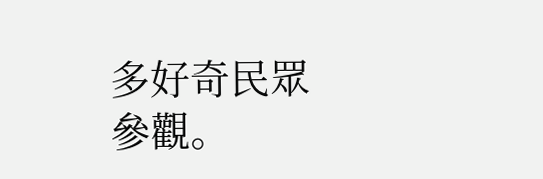多好奇民眾參觀。